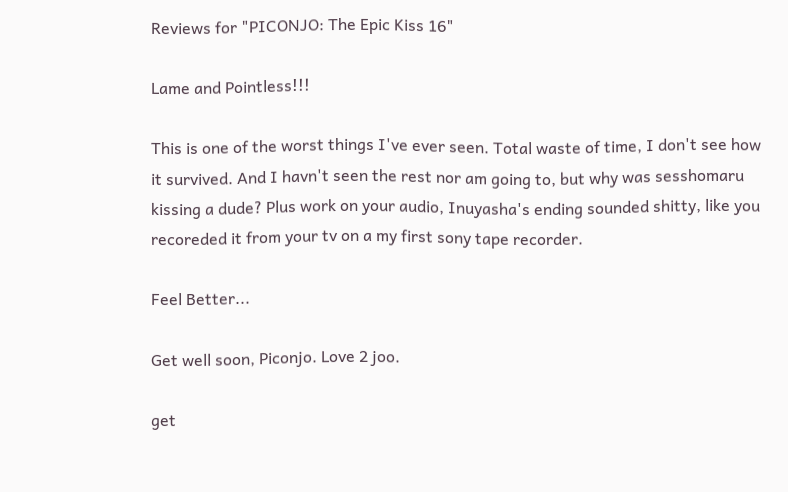Reviews for "PICONJO: The Epic Kiss 16"

Lame and Pointless!!!

This is one of the worst things I've ever seen. Total waste of time, I don't see how it survived. And I havn't seen the rest nor am going to, but why was sesshomaru kissing a dude? Plus work on your audio, Inuyasha's ending sounded shitty, like you recoreded it from your tv on a my first sony tape recorder.

Feel Better...

Get well soon, Piconjo. Love 2 joo.

get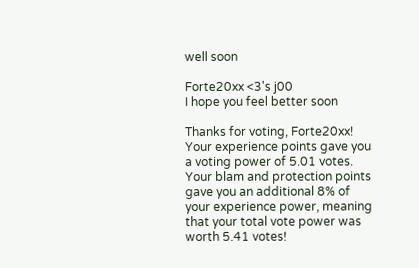well soon

Forte20xx <3's j00
I hope you feel better soon

Thanks for voting, Forte20xx!
Your experience points gave you a voting power of 5.01 votes. Your blam and protection points gave you an additional 8% of your experience power, meaning that your total vote power was worth 5.41 votes!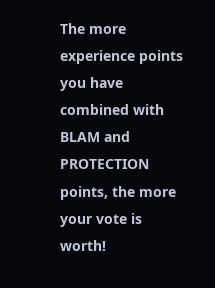The more experience points you have combined with BLAM and PROTECTION points, the more your vote is worth!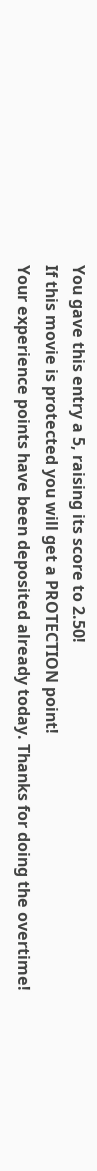You gave this entry a 5, raising its score to 2.50!
If this movie is protected you will get a PROTECTION point!
Your experience points have been deposited already today. Thanks for doing the overtime!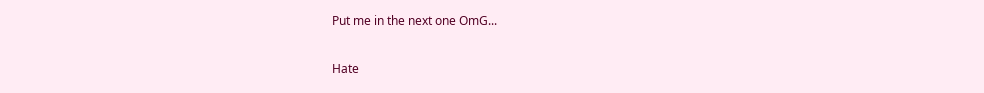Put me in the next one OmG...

Hate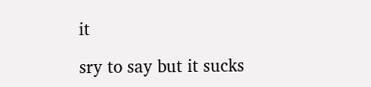it

sry to say but it sucks